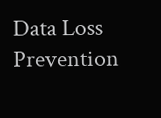Data Loss Prevention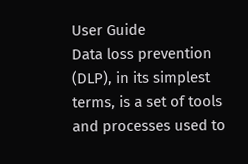User Guide
Data loss prevention (DLP), in its simplest terms, is a set of tools and processes used to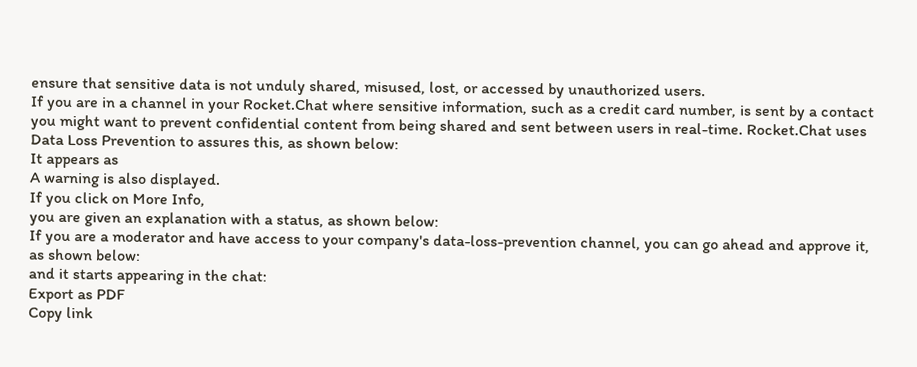ensure that sensitive data is not unduly shared, misused, lost, or accessed by unauthorized users.
If you are in a channel in your Rocket.Chat where sensitive information, such as a credit card number, is sent by a contact you might want to prevent confidential content from being shared and sent between users in real-time. Rocket.Chat uses Data Loss Prevention to assures this, as shown below:
It appears as
A warning is also displayed.
If you click on More Info,
you are given an explanation with a status, as shown below:
If you are a moderator and have access to your company's data-loss-prevention channel, you can go ahead and approve it, as shown below:
and it starts appearing in the chat:
Export as PDF
Copy link